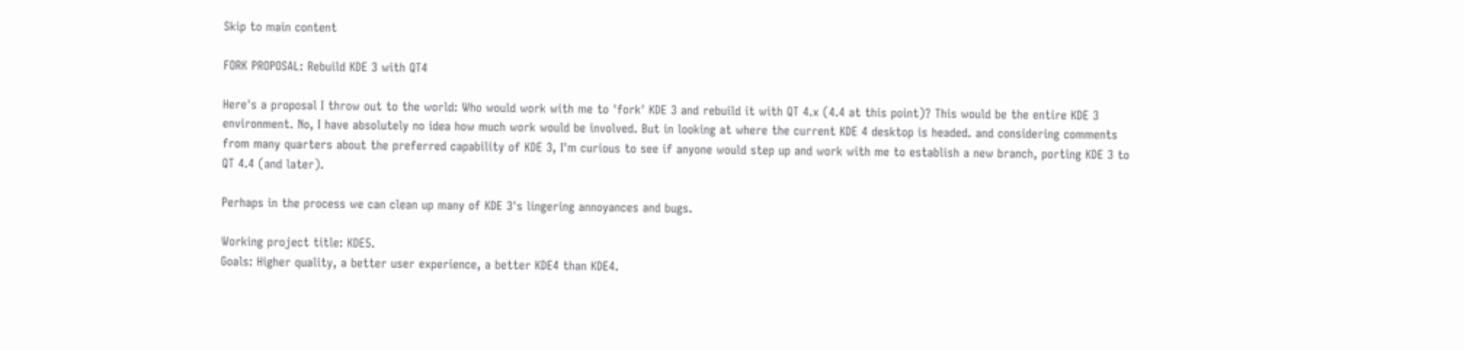Skip to main content

FORK PROPOSAL: Rebuild KDE 3 with QT4

Here's a proposal I throw out to the world: Who would work with me to 'fork' KDE 3 and rebuild it with QT 4.x (4.4 at this point)? This would be the entire KDE 3 environment. No, I have absolutely no idea how much work would be involved. But in looking at where the current KDE 4 desktop is headed. and considering comments from many quarters about the preferred capability of KDE 3, I'm curious to see if anyone would step up and work with me to establish a new branch, porting KDE 3 to QT 4.4 (and later).

Perhaps in the process we can clean up many of KDE 3's lingering annoyances and bugs.

Working project title: KDE5.
Goals: Higher quality, a better user experience, a better KDE4 than KDE4.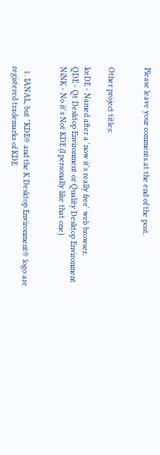Please leave your comments at the end of the post.


Other project titles:

IceDE - Named after a 'now it's really free' web browser.
QDE - Qt Desktop Environment or Quality Desktop Environment
NiNK - No it's Not KDE (I personally like that one)


  1. IANAL, but "KDE® and the K Desktop Environment® logo are registered trademarks of KDE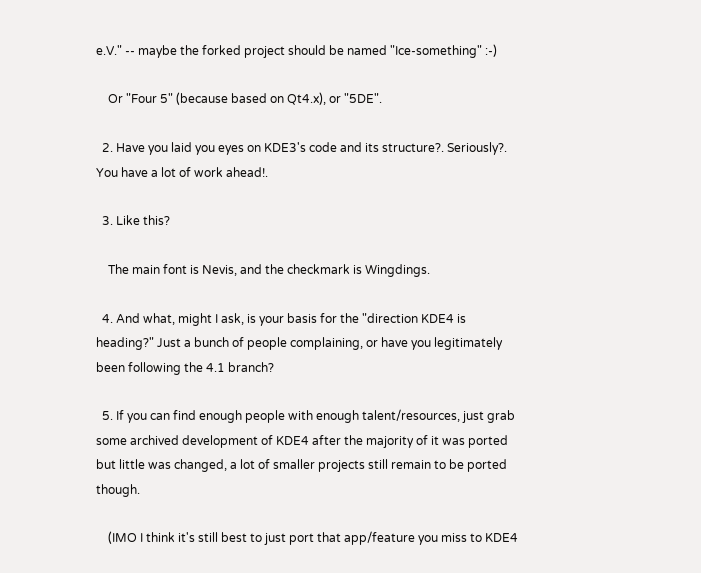e.V." -- maybe the forked project should be named "Ice-something" :-)

    Or "Four 5" (because based on Qt4.x), or "5DE".

  2. Have you laid you eyes on KDE3's code and its structure?. Seriously?. You have a lot of work ahead!.

  3. Like this?

    The main font is Nevis, and the checkmark is Wingdings.

  4. And what, might I ask, is your basis for the "direction KDE4 is heading?" Just a bunch of people complaining, or have you legitimately been following the 4.1 branch?

  5. If you can find enough people with enough talent/resources, just grab some archived development of KDE4 after the majority of it was ported but little was changed, a lot of smaller projects still remain to be ported though.

    (IMO I think it's still best to just port that app/feature you miss to KDE4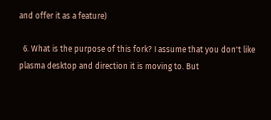and offer it as a feature)

  6. What is the purpose of this fork? I assume that you don't like plasma desktop and direction it is moving to. But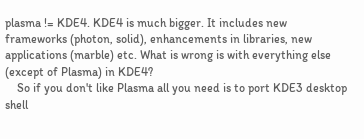plasma != KDE4. KDE4 is much bigger. It includes new frameworks (photon, solid), enhancements in libraries, new applications (marble) etc. What is wrong is with everything else (except of Plasma) in KDE4?
    So if you don't like Plasma all you need is to port KDE3 desktop shell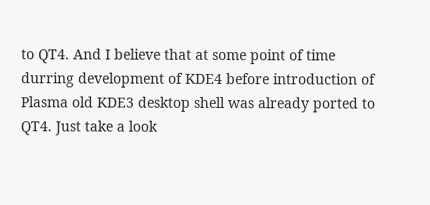to QT4. And I believe that at some point of time durring development of KDE4 before introduction of Plasma old KDE3 desktop shell was already ported to QT4. Just take a look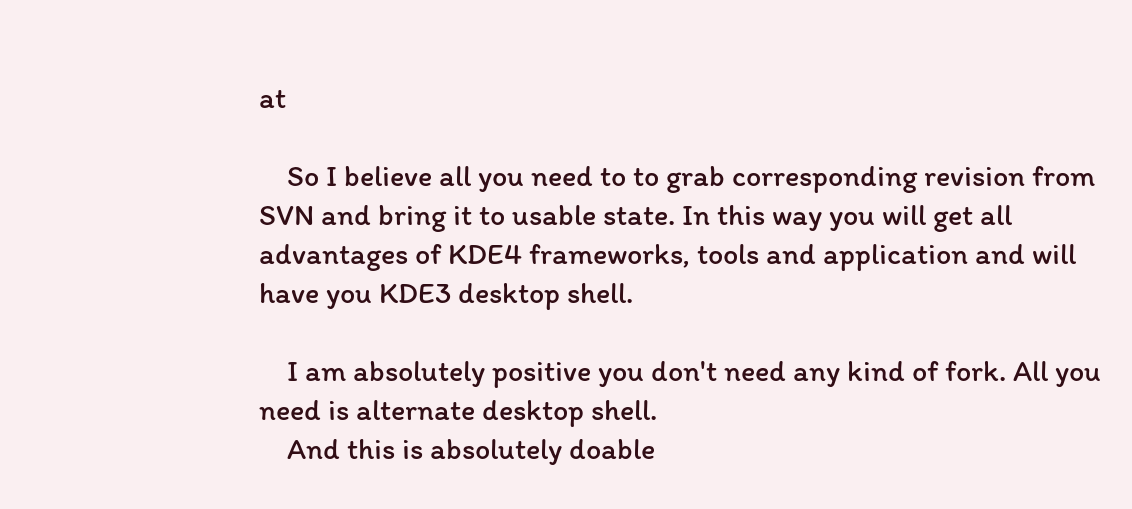at

    So I believe all you need to to grab corresponding revision from SVN and bring it to usable state. In this way you will get all advantages of KDE4 frameworks, tools and application and will have you KDE3 desktop shell.

    I am absolutely positive you don't need any kind of fork. All you need is alternate desktop shell.
    And this is absolutely doable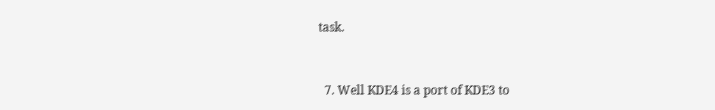task.


  7. Well KDE4 is a port of KDE3 to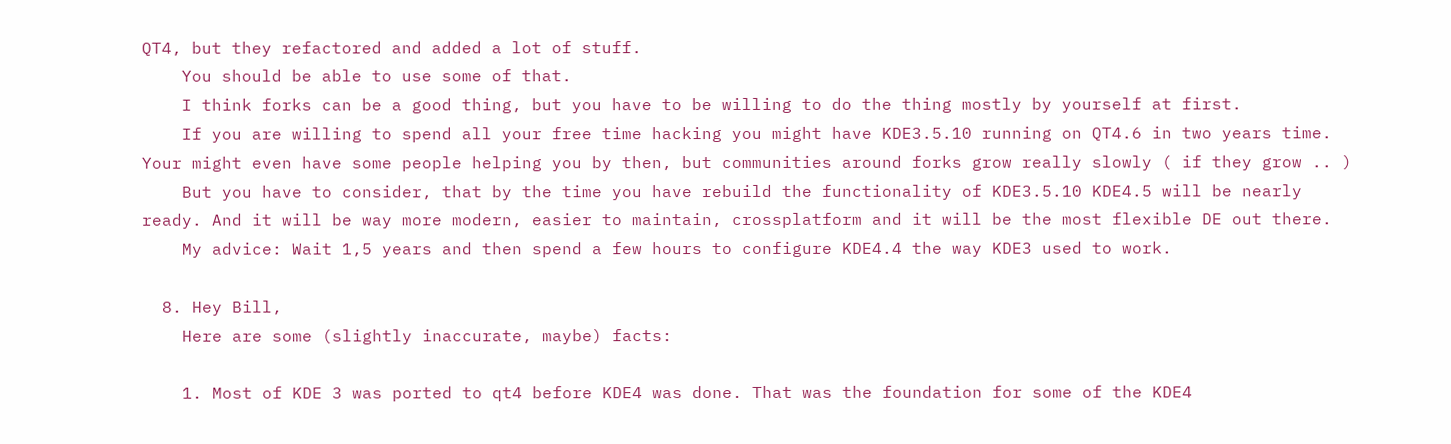QT4, but they refactored and added a lot of stuff.
    You should be able to use some of that.
    I think forks can be a good thing, but you have to be willing to do the thing mostly by yourself at first.
    If you are willing to spend all your free time hacking you might have KDE3.5.10 running on QT4.6 in two years time. Your might even have some people helping you by then, but communities around forks grow really slowly ( if they grow .. )
    But you have to consider, that by the time you have rebuild the functionality of KDE3.5.10 KDE4.5 will be nearly ready. And it will be way more modern, easier to maintain, crossplatform and it will be the most flexible DE out there.
    My advice: Wait 1,5 years and then spend a few hours to configure KDE4.4 the way KDE3 used to work.

  8. Hey Bill,
    Here are some (slightly inaccurate, maybe) facts:

    1. Most of KDE 3 was ported to qt4 before KDE4 was done. That was the foundation for some of the KDE4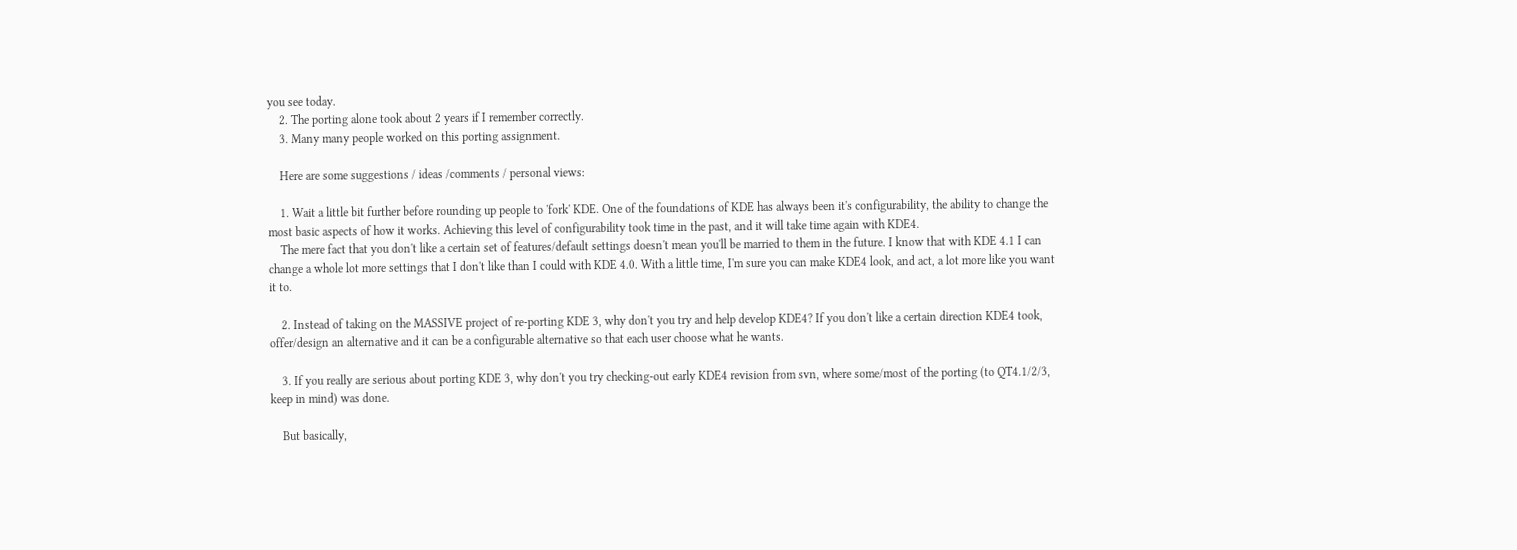you see today.
    2. The porting alone took about 2 years if I remember correctly.
    3. Many many people worked on this porting assignment.

    Here are some suggestions / ideas /comments / personal views:

    1. Wait a little bit further before rounding up people to 'fork' KDE. One of the foundations of KDE has always been it's configurability, the ability to change the most basic aspects of how it works. Achieving this level of configurability took time in the past, and it will take time again with KDE4.
    The mere fact that you don't like a certain set of features/default settings doesn't mean you'll be married to them in the future. I know that with KDE 4.1 I can change a whole lot more settings that I don't like than I could with KDE 4.0. With a little time, I'm sure you can make KDE4 look, and act, a lot more like you want it to.

    2. Instead of taking on the MASSIVE project of re-porting KDE 3, why don't you try and help develop KDE4? If you don't like a certain direction KDE4 took, offer/design an alternative and it can be a configurable alternative so that each user choose what he wants.

    3. If you really are serious about porting KDE 3, why don't you try checking-out early KDE4 revision from svn, where some/most of the porting (to QT4.1/2/3, keep in mind) was done.

    But basically,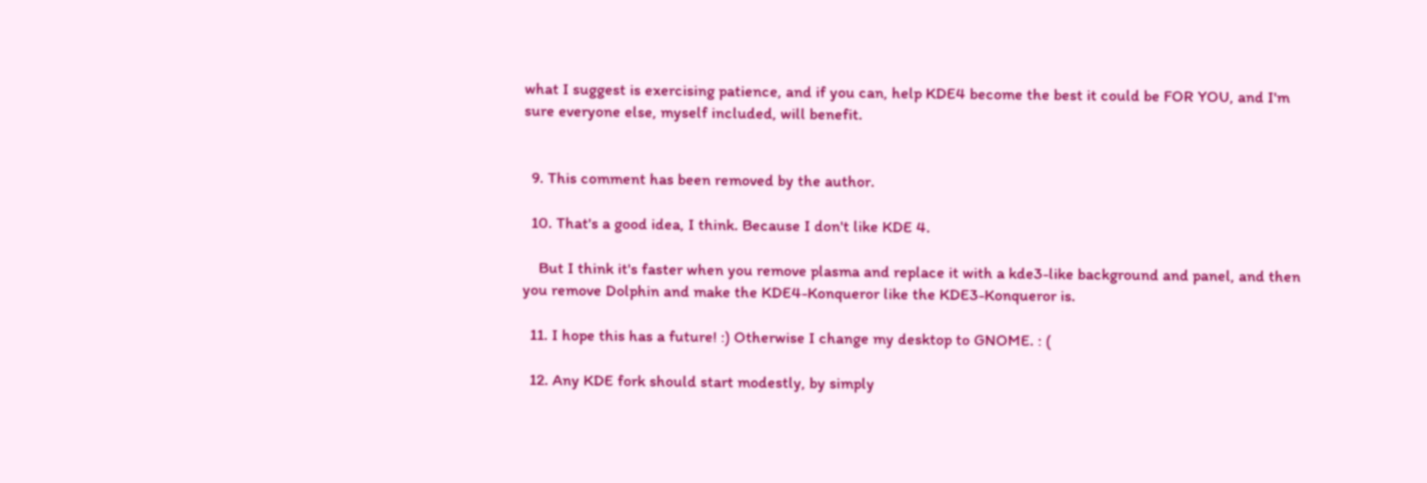what I suggest is exercising patience, and if you can, help KDE4 become the best it could be FOR YOU, and I'm sure everyone else, myself included, will benefit.


  9. This comment has been removed by the author.

  10. That's a good idea, I think. Because I don't like KDE 4.

    But I think it's faster when you remove plasma and replace it with a kde3-like background and panel, and then you remove Dolphin and make the KDE4-Konqueror like the KDE3-Konqueror is.

  11. I hope this has a future! :) Otherwise I change my desktop to GNOME. : (

  12. Any KDE fork should start modestly, by simply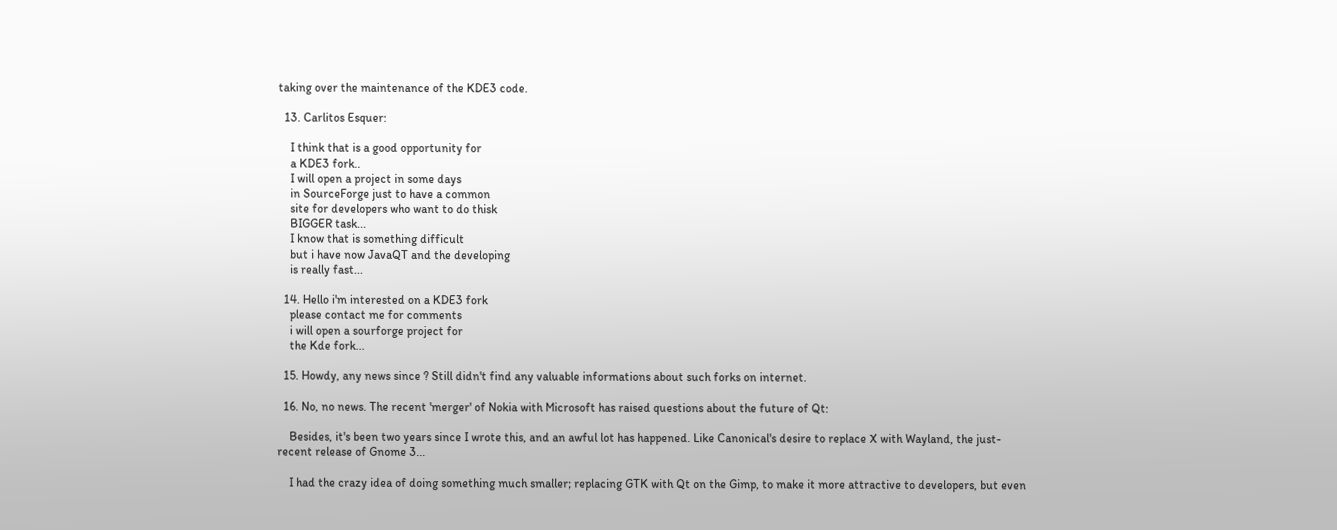taking over the maintenance of the KDE3 code.

  13. Carlitos Esquer:

    I think that is a good opportunity for
    a KDE3 fork..
    I will open a project in some days
    in SourceForge just to have a common
    site for developers who want to do thisk
    BIGGER task...
    I know that is something difficult
    but i have now JavaQT and the developing
    is really fast...

  14. Hello i'm interested on a KDE3 fork
    please contact me for comments
    i will open a sourforge project for
    the Kde fork...

  15. Howdy, any news since ? Still didn't find any valuable informations about such forks on internet.

  16. No, no news. The recent 'merger' of Nokia with Microsoft has raised questions about the future of Qt:

    Besides, it's been two years since I wrote this, and an awful lot has happened. Like Canonical's desire to replace X with Wayland, the just-recent release of Gnome 3...

    I had the crazy idea of doing something much smaller; replacing GTK with Qt on the Gimp, to make it more attractive to developers, but even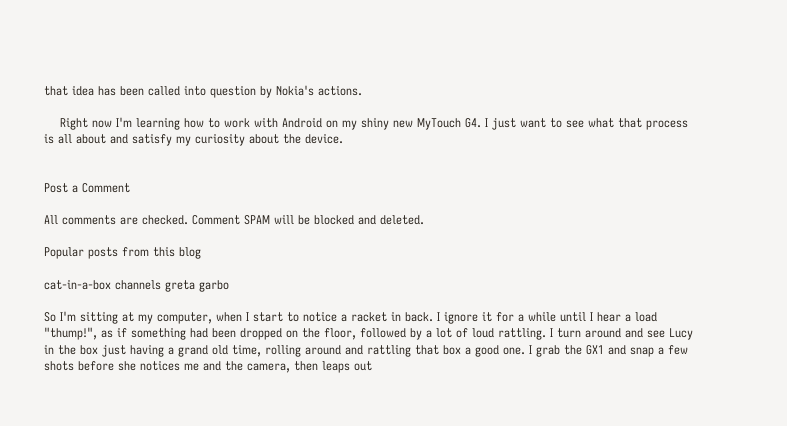that idea has been called into question by Nokia's actions.

    Right now I'm learning how to work with Android on my shiny new MyTouch G4. I just want to see what that process is all about and satisfy my curiosity about the device.


Post a Comment

All comments are checked. Comment SPAM will be blocked and deleted.

Popular posts from this blog

cat-in-a-box channels greta garbo

So I'm sitting at my computer, when I start to notice a racket in back. I ignore it for a while until I hear a load "thump!", as if something had been dropped on the floor, followed by a lot of loud rattling. I turn around and see Lucy in the box just having a grand old time, rolling around and rattling that box a good one. I grab the GX1 and snap a few shots before she notices me and the camera, then leaps out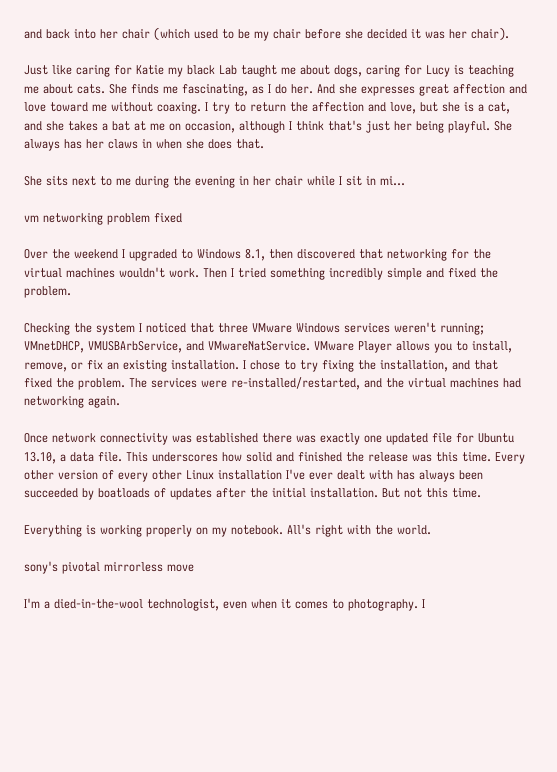and back into her chair (which used to be my chair before she decided it was her chair).

Just like caring for Katie my black Lab taught me about dogs, caring for Lucy is teaching me about cats. She finds me fascinating, as I do her. And she expresses great affection and love toward me without coaxing. I try to return the affection and love, but she is a cat, and she takes a bat at me on occasion, although I think that's just her being playful. She always has her claws in when she does that.

She sits next to me during the evening in her chair while I sit in mi…

vm networking problem fixed

Over the weekend I upgraded to Windows 8.1, then discovered that networking for the virtual machines wouldn't work. Then I tried something incredibly simple and fixed the problem.

Checking the system I noticed that three VMware Windows services weren't running; VMnetDHCP, VMUSBArbService, and VMwareNatService. VMware Player allows you to install, remove, or fix an existing installation. I chose to try fixing the installation, and that fixed the problem. The services were re-installed/restarted, and the virtual machines had networking again.

Once network connectivity was established there was exactly one updated file for Ubuntu 13.10, a data file. This underscores how solid and finished the release was this time. Every other version of every other Linux installation I've ever dealt with has always been succeeded by boatloads of updates after the initial installation. But not this time.

Everything is working properly on my notebook. All's right with the world.

sony's pivotal mirrorless move

I'm a died-in-the-wool technologist, even when it comes to photography. I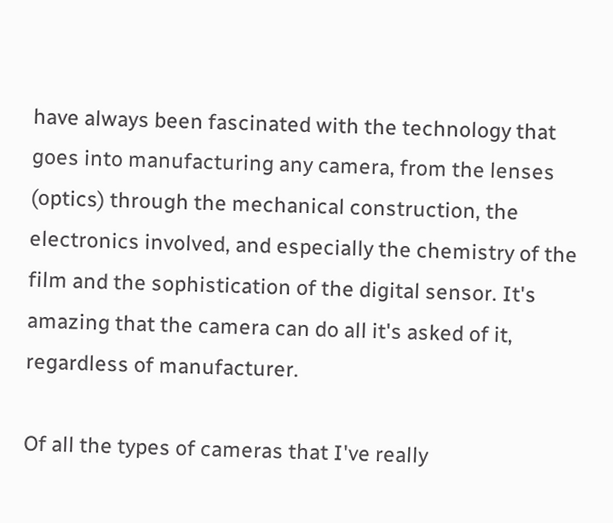have always been fascinated with the technology that goes into manufacturing any camera, from the lenses (optics) through the mechanical construction, the electronics involved, and especially the chemistry of the film and the sophistication of the digital sensor. It's amazing that the camera can do all it's asked of it, regardless of manufacturer.

Of all the types of cameras that I've really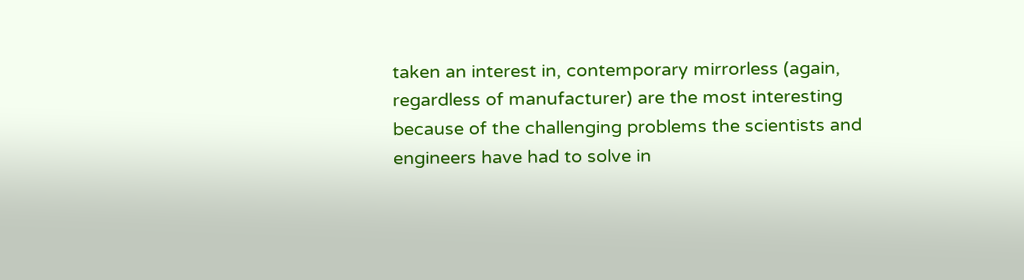taken an interest in, contemporary mirrorless (again, regardless of manufacturer) are the most interesting because of the challenging problems the scientists and engineers have had to solve in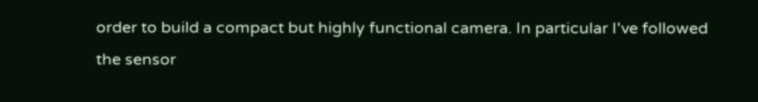order to build a compact but highly functional camera. In particular I've followed the sensor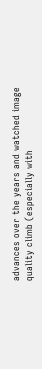advances over the years and watched image quality climb (especially with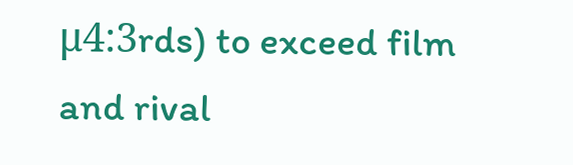μ4:3rds) to exceed film and rival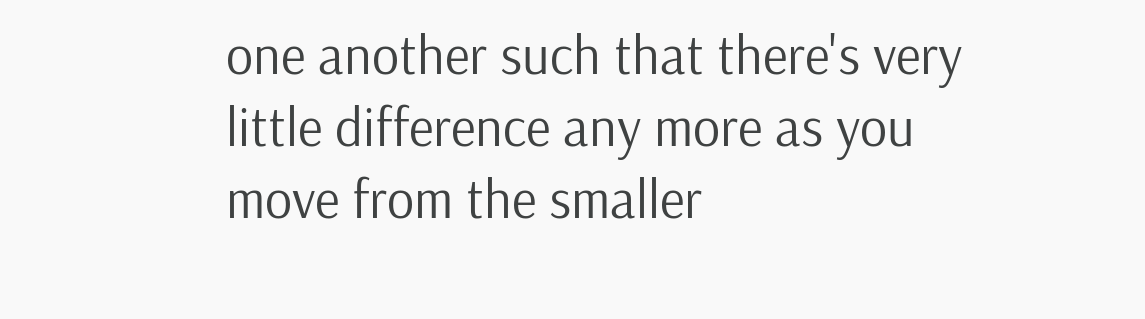one another such that there's very little difference any more as you move from the smaller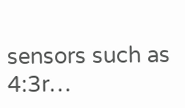sensors such as 4:3r…